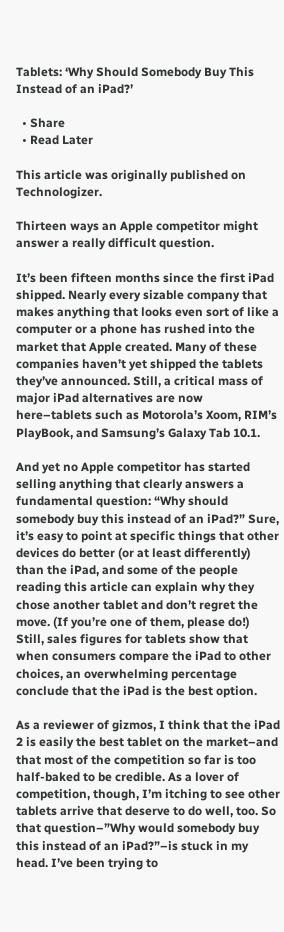Tablets: ‘Why Should Somebody Buy This Instead of an iPad?’

  • Share
  • Read Later

This article was originally published on Technologizer.

Thirteen ways an Apple competitor might answer a really difficult question.

It’s been fifteen months since the first iPad shipped. Nearly every sizable company that makes anything that looks even sort of like a computer or a phone has rushed into the market that Apple created. Many of these companies haven’t yet shipped the tablets they’ve announced. Still, a critical mass of major iPad alternatives are now here–tablets such as Motorola’s Xoom, RIM’s PlayBook, and Samsung’s Galaxy Tab 10.1.

And yet no Apple competitor has started selling anything that clearly answers a fundamental question: “Why should somebody buy this instead of an iPad?” Sure, it’s easy to point at specific things that other devices do better (or at least differently) than the iPad, and some of the people reading this article can explain why they chose another tablet and don’t regret the move. (If you’re one of them, please do!) Still, sales figures for tablets show that when consumers compare the iPad to other choices, an overwhelming percentage conclude that the iPad is the best option.

As a reviewer of gizmos, I think that the iPad 2 is easily the best tablet on the market–and that most of the competition so far is too half-baked to be credible. As a lover of competition, though, I’m itching to see other tablets arrive that deserve to do well, too. So that question–”Why would somebody buy this instead of an iPad?”–is stuck in my head. I’ve been trying to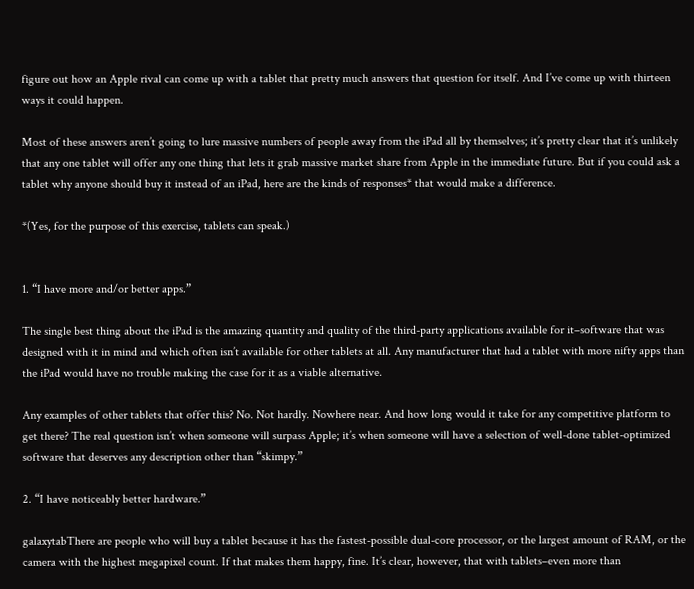figure out how an Apple rival can come up with a tablet that pretty much answers that question for itself. And I’ve come up with thirteen ways it could happen.

Most of these answers aren’t going to lure massive numbers of people away from the iPad all by themselves; it’s pretty clear that it’s unlikely that any one tablet will offer any one thing that lets it grab massive market share from Apple in the immediate future. But if you could ask a tablet why anyone should buy it instead of an iPad, here are the kinds of responses* that would make a difference.

*(Yes, for the purpose of this exercise, tablets can speak.)


1. “I have more and/or better apps.”

The single best thing about the iPad is the amazing quantity and quality of the third-party applications available for it–software that was designed with it in mind and which often isn’t available for other tablets at all. Any manufacturer that had a tablet with more nifty apps than the iPad would have no trouble making the case for it as a viable alternative.

Any examples of other tablets that offer this? No. Not hardly. Nowhere near. And how long would it take for any competitive platform to get there? The real question isn’t when someone will surpass Apple; it’s when someone will have a selection of well-done tablet-optimized software that deserves any description other than “skimpy.”

2. “I have noticeably better hardware.”

galaxytabThere are people who will buy a tablet because it has the fastest-possible dual-core processor, or the largest amount of RAM, or the camera with the highest megapixel count. If that makes them happy, fine. It’s clear, however, that with tablets–even more than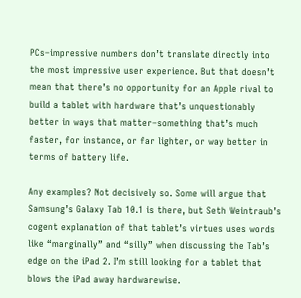PCs–impressive numbers don’t translate directly into the most impressive user experience. But that doesn’t mean that there’s no opportunity for an Apple rival to build a tablet with hardware that’s unquestionably better in ways that matter–something that’s much faster, for instance, or far lighter, or way better in terms of battery life.

Any examples? Not decisively so. Some will argue that Samsung’s Galaxy Tab 10.1 is there, but Seth Weintraub’s cogent explanation of that tablet’s virtues uses words like “marginally” and “silly” when discussing the Tab’s edge on the iPad 2. I’m still looking for a tablet that blows the iPad away hardwarewise.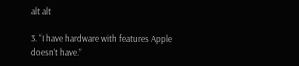alt alt

3. “I have hardware with features Apple doesn’t have.”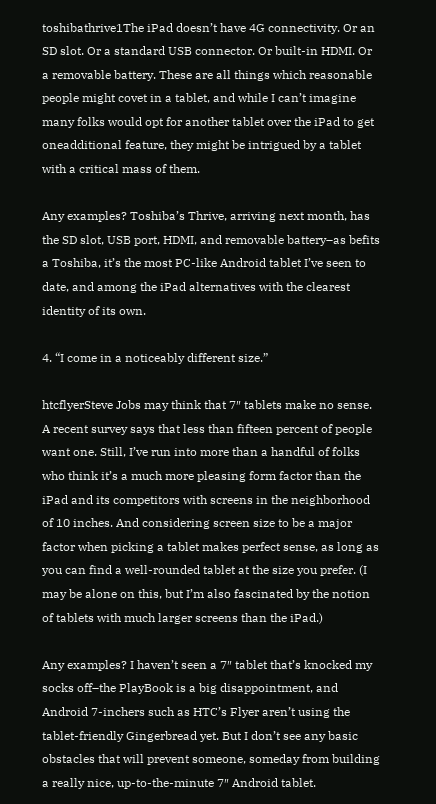toshibathrive1The iPad doesn’t have 4G connectivity. Or an SD slot. Or a standard USB connector. Or built-in HDMI. Or a removable battery. These are all things which reasonable people might covet in a tablet, and while I can’t imagine many folks would opt for another tablet over the iPad to get oneadditional feature, they might be intrigued by a tablet with a critical mass of them.

Any examples? Toshiba’s Thrive, arriving next month, has the SD slot, USB port, HDMI, and removable battery–as befits a Toshiba, it’s the most PC-like Android tablet I’ve seen to date, and among the iPad alternatives with the clearest identity of its own.

4. “I come in a noticeably different size.”

htcflyerSteve Jobs may think that 7″ tablets make no sense. A recent survey says that less than fifteen percent of people want one. Still, I’ve run into more than a handful of folks who think it’s a much more pleasing form factor than the iPad and its competitors with screens in the neighborhood of 10 inches. And considering screen size to be a major factor when picking a tablet makes perfect sense, as long as you can find a well-rounded tablet at the size you prefer. (I may be alone on this, but I’m also fascinated by the notion of tablets with much larger screens than the iPad.)

Any examples? I haven’t seen a 7″ tablet that’s knocked my socks off–the PlayBook is a big disappointment, and Android 7-inchers such as HTC’s Flyer aren’t using the tablet-friendly Gingerbread yet. But I don’t see any basic obstacles that will prevent someone, someday from building a really nice, up-to-the-minute 7″ Android tablet.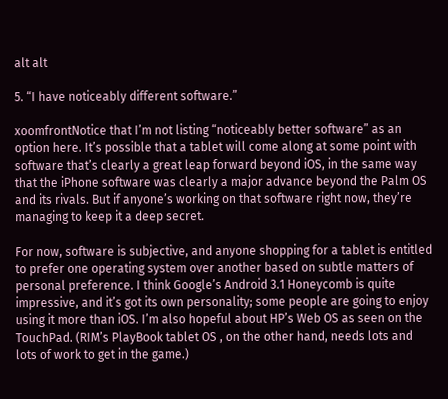alt alt

5. “I have noticeably different software.”

xoomfrontNotice that I’m not listing “noticeably better software” as an option here. It’s possible that a tablet will come along at some point with software that’s clearly a great leap forward beyond iOS, in the same way that the iPhone software was clearly a major advance beyond the Palm OS and its rivals. But if anyone’s working on that software right now, they’re managing to keep it a deep secret.

For now, software is subjective, and anyone shopping for a tablet is entitled to prefer one operating system over another based on subtle matters of personal preference. I think Google’s Android 3.1 Honeycomb is quite impressive, and it’s got its own personality; some people are going to enjoy using it more than iOS. I’m also hopeful about HP’s Web OS as seen on the TouchPad. (RIM’s PlayBook tablet OS , on the other hand, needs lots and lots of work to get in the game.)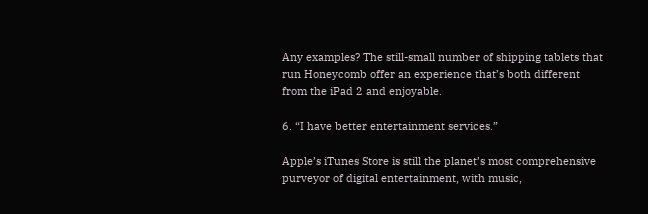Any examples? The still-small number of shipping tablets that run Honeycomb offer an experience that’s both different from the iPad 2 and enjoyable.

6. “I have better entertainment services.”

Apple’s iTunes Store is still the planet’s most comprehensive purveyor of digital entertainment, with music,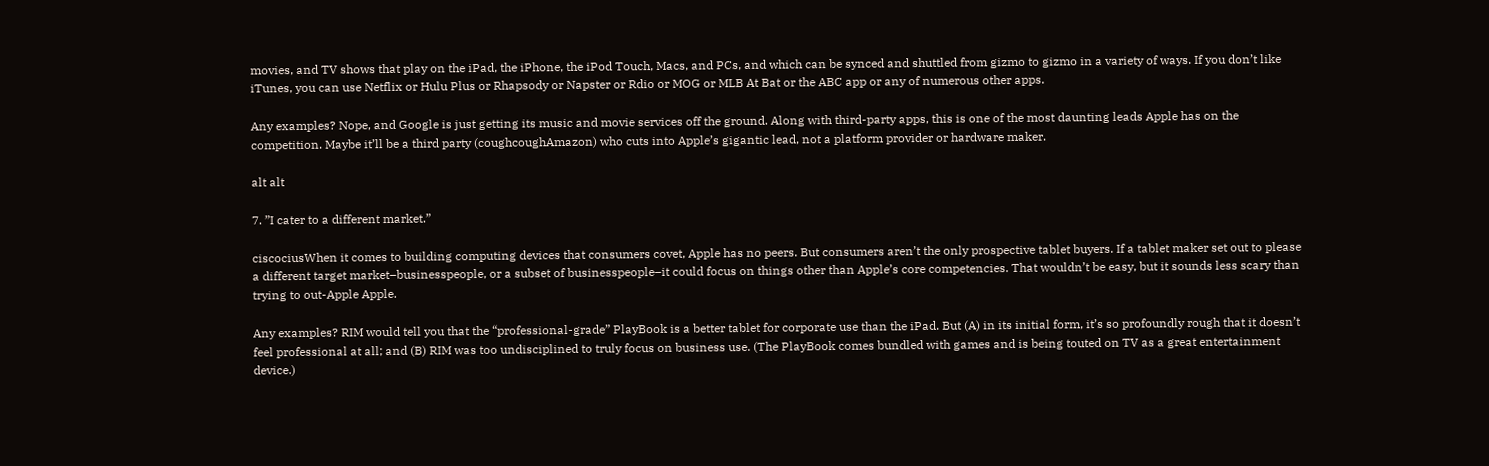movies, and TV shows that play on the iPad, the iPhone, the iPod Touch, Macs, and PCs, and which can be synced and shuttled from gizmo to gizmo in a variety of ways. If you don’t like iTunes, you can use Netflix or Hulu Plus or Rhapsody or Napster or Rdio or MOG or MLB At Bat or the ABC app or any of numerous other apps.

Any examples? Nope, and Google is just getting its music and movie services off the ground. Along with third-party apps, this is one of the most daunting leads Apple has on the competition. Maybe it’ll be a third party (coughcoughAmazon) who cuts into Apple’s gigantic lead, not a platform provider or hardware maker.

alt alt

7. ”I cater to a different market.”

ciscociusWhen it comes to building computing devices that consumers covet, Apple has no peers. But consumers aren’t the only prospective tablet buyers. If a tablet maker set out to please a different target market–businesspeople, or a subset of businesspeople–it could focus on things other than Apple’s core competencies. That wouldn’t be easy, but it sounds less scary than trying to out-Apple Apple.

Any examples? RIM would tell you that the “professional-grade” PlayBook is a better tablet for corporate use than the iPad. But (A) in its initial form, it’s so profoundly rough that it doesn’t feel professional at all; and (B) RIM was too undisciplined to truly focus on business use. (The PlayBook comes bundled with games and is being touted on TV as a great entertainment device.)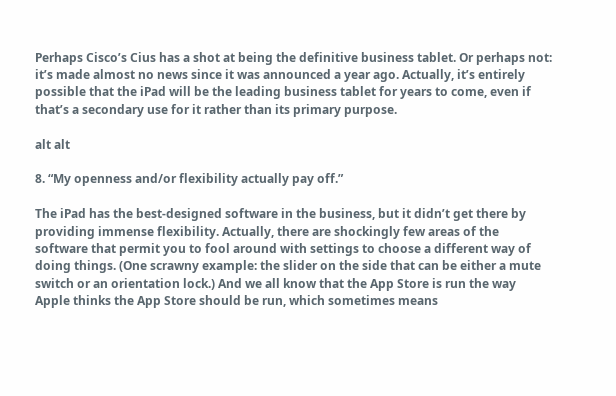Perhaps Cisco’s Cius has a shot at being the definitive business tablet. Or perhaps not: it’s made almost no news since it was announced a year ago. Actually, it’s entirely possible that the iPad will be the leading business tablet for years to come, even if that’s a secondary use for it rather than its primary purpose.

alt alt

8. “My openness and/or flexibility actually pay off.”

The iPad has the best-designed software in the business, but it didn’t get there by providing immense flexibility. Actually, there are shockingly few areas of the software that permit you to fool around with settings to choose a different way of doing things. (One scrawny example: the slider on the side that can be either a mute switch or an orientation lock.) And we all know that the App Store is run the way Apple thinks the App Store should be run, which sometimes means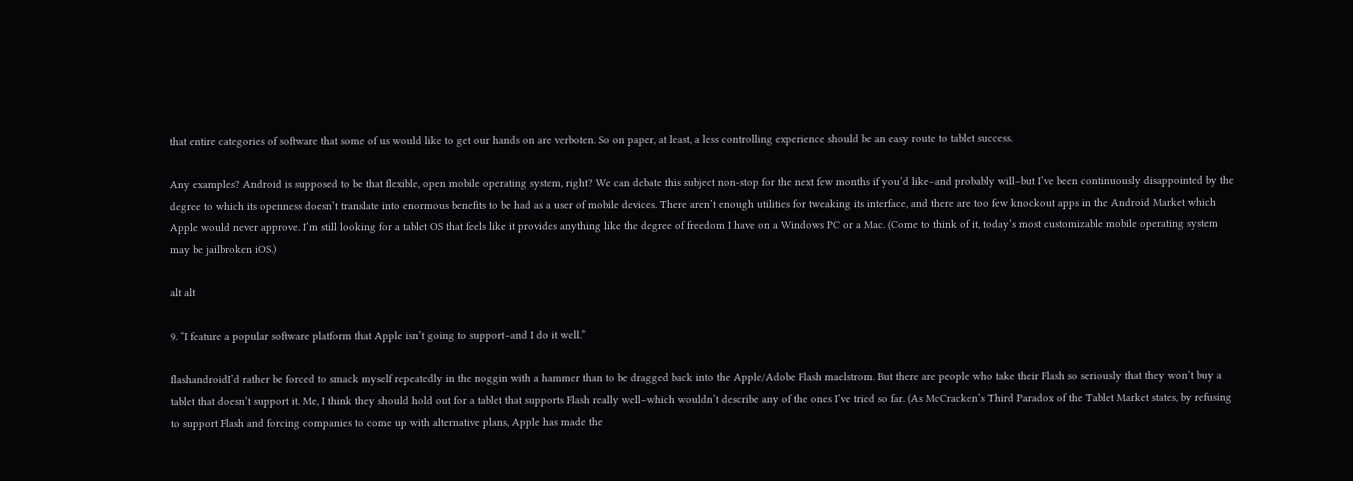that entire categories of software that some of us would like to get our hands on are verboten. So on paper, at least, a less controlling experience should be an easy route to tablet success.

Any examples? Android is supposed to be that flexible, open mobile operating system, right? We can debate this subject non-stop for the next few months if you’d like–and probably will–but I’ve been continuously disappointed by the degree to which its openness doesn’t translate into enormous benefits to be had as a user of mobile devices. There aren’t enough utilities for tweaking its interface, and there are too few knockout apps in the Android Market which Apple would never approve. I’m still looking for a tablet OS that feels like it provides anything like the degree of freedom I have on a Windows PC or a Mac. (Come to think of it, today’s most customizable mobile operating system may be jailbroken iOS.)

alt alt

9. “I feature a popular software platform that Apple isn’t going to support–and I do it well.”

flashandroidI’d rather be forced to smack myself repeatedly in the noggin with a hammer than to be dragged back into the Apple/Adobe Flash maelstrom. But there are people who take their Flash so seriously that they won’t buy a tablet that doesn’t support it. Me, I think they should hold out for a tablet that supports Flash really well–which wouldn’t describe any of the ones I’ve tried so far. (As McCracken’s Third Paradox of the Tablet Market states, by refusing to support Flash and forcing companies to come up with alternative plans, Apple has made the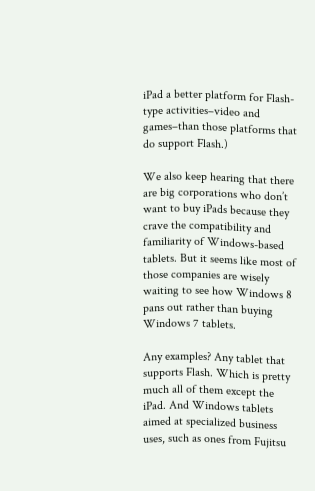iPad a better platform for Flash-type activities–video and games–than those platforms that do support Flash.)

We also keep hearing that there are big corporations who don’t want to buy iPads because they crave the compatibility and familiarity of Windows-based tablets. But it seems like most of those companies are wisely waiting to see how Windows 8 pans out rather than buying Windows 7 tablets.

Any examples? Any tablet that supports Flash. Which is pretty much all of them except the iPad. And Windows tablets aimed at specialized business uses, such as ones from Fujitsu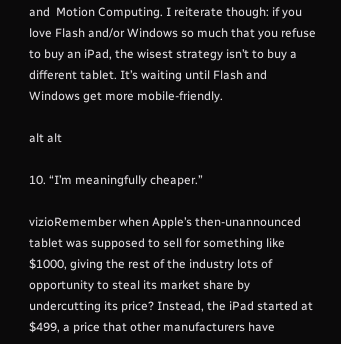and  Motion Computing. I reiterate though: if you love Flash and/or Windows so much that you refuse to buy an iPad, the wisest strategy isn’t to buy a different tablet. It’s waiting until Flash and Windows get more mobile-friendly.

alt alt

10. “I’m meaningfully cheaper.”

vizioRemember when Apple’s then-unannounced tablet was supposed to sell for something like $1000, giving the rest of the industry lots of opportunity to steal its market share by undercutting its price? Instead, the iPad started at $499, a price that other manufacturers have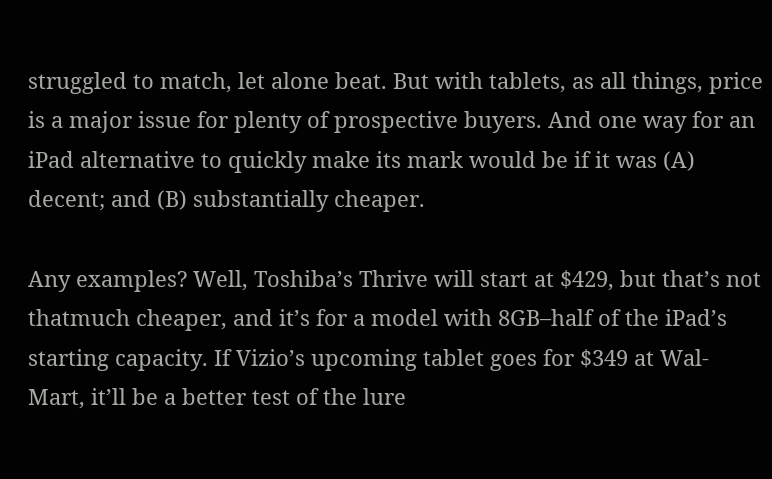struggled to match, let alone beat. But with tablets, as all things, price is a major issue for plenty of prospective buyers. And one way for an iPad alternative to quickly make its mark would be if it was (A) decent; and (B) substantially cheaper.

Any examples? Well, Toshiba’s Thrive will start at $429, but that’s not thatmuch cheaper, and it’s for a model with 8GB–half of the iPad’s starting capacity. If Vizio’s upcoming tablet goes for $349 at Wal-Mart, it’ll be a better test of the lure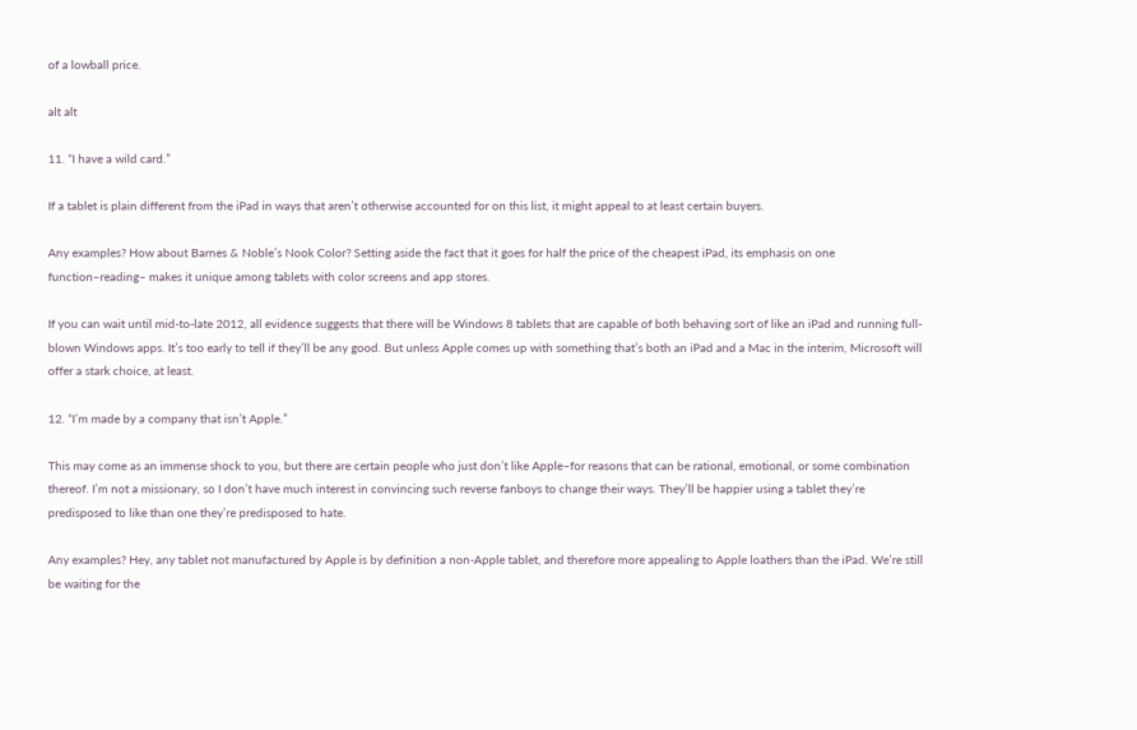of a lowball price.

alt alt

11. “I have a wild card.”

If a tablet is plain different from the iPad in ways that aren’t otherwise accounted for on this list, it might appeal to at least certain buyers.

Any examples? How about Barnes & Noble’s Nook Color? Setting aside the fact that it goes for half the price of the cheapest iPad, its emphasis on one function–reading– makes it unique among tablets with color screens and app stores.

If you can wait until mid-to-late 2012, all evidence suggests that there will be Windows 8 tablets that are capable of both behaving sort of like an iPad and running full-blown Windows apps. It’s too early to tell if they’ll be any good. But unless Apple comes up with something that’s both an iPad and a Mac in the interim, Microsoft will offer a stark choice, at least.

12. “I’m made by a company that isn’t Apple.”

This may come as an immense shock to you, but there are certain people who just don’t like Apple–for reasons that can be rational, emotional, or some combination thereof. I’m not a missionary, so I don’t have much interest in convincing such reverse fanboys to change their ways. They’ll be happier using a tablet they’re predisposed to like than one they’re predisposed to hate.

Any examples? Hey, any tablet not manufactured by Apple is by definition a non-Apple tablet, and therefore more appealing to Apple loathers than the iPad. We’re still be waiting for the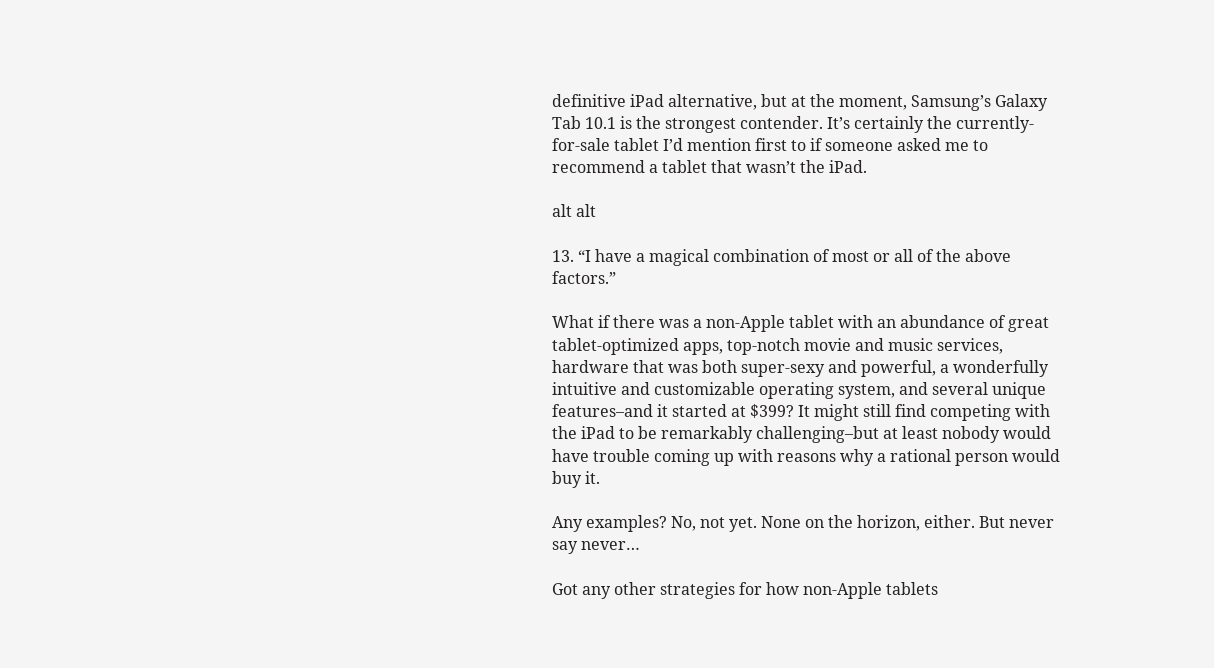definitive iPad alternative, but at the moment, Samsung’s Galaxy Tab 10.1 is the strongest contender. It’s certainly the currently-for-sale tablet I’d mention first to if someone asked me to recommend a tablet that wasn’t the iPad.

alt alt

13. “I have a magical combination of most or all of the above factors.”

What if there was a non-Apple tablet with an abundance of great tablet-optimized apps, top-notch movie and music services, hardware that was both super-sexy and powerful, a wonderfully intuitive and customizable operating system, and several unique features–and it started at $399? It might still find competing with the iPad to be remarkably challenging–but at least nobody would have trouble coming up with reasons why a rational person would buy it.

Any examples? No, not yet. None on the horizon, either. But never say never…

Got any other strategies for how non-Apple tablets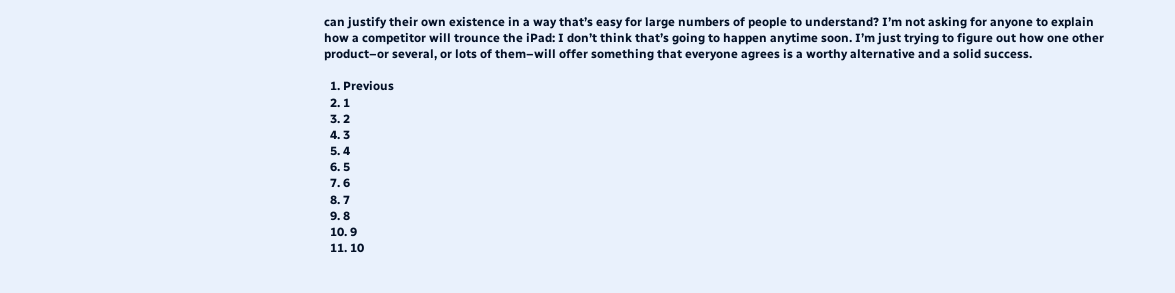can justify their own existence in a way that’s easy for large numbers of people to understand? I’m not asking for anyone to explain how a competitor will trounce the iPad: I don’t think that’s going to happen anytime soon. I’m just trying to figure out how one other product–or several, or lots of them–will offer something that everyone agrees is a worthy alternative and a solid success.

  1. Previous
  2. 1
  3. 2
  4. 3
  5. 4
  6. 5
  7. 6
  8. 7
  9. 8
  10. 9
  11. 10